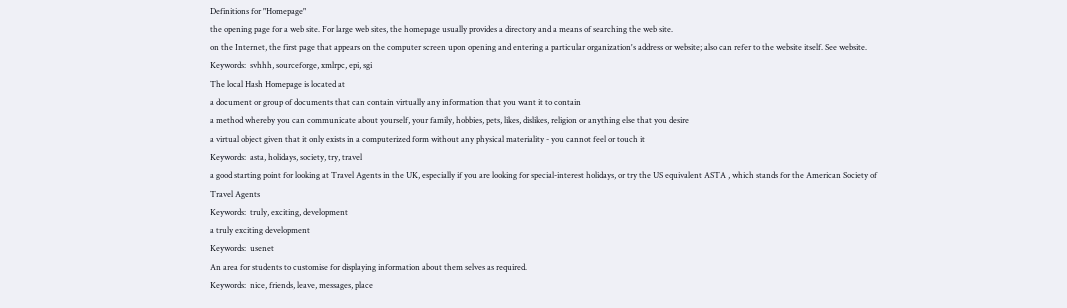Definitions for "Homepage"
the opening page for a web site. For large web sites, the homepage usually provides a directory and a means of searching the web site.
on the Internet, the first page that appears on the computer screen upon opening and entering a particular organization's address or website; also can refer to the website itself. See website.
Keywords:  svhhh, sourceforge, xmlrpc, epi, sgi
The local Hash Homepage is located at
a document or group of documents that can contain virtually any information that you want it to contain
a method whereby you can communicate about yourself, your family, hobbies, pets, likes, dislikes, religion or anything else that you desire
a virtual object given that it only exists in a computerized form without any physical materiality - you cannot feel or touch it
Keywords:  asta, holidays, society, try, travel
a good starting point for looking at Travel Agents in the UK, especially if you are looking for special-interest holidays, or try the US equivalent ASTA , which stands for the American Society of Travel Agents
Keywords:  truly, exciting, development
a truly exciting development
Keywords:  usenet
An area for students to customise for displaying information about them selves as required.
Keywords:  nice, friends, leave, messages, place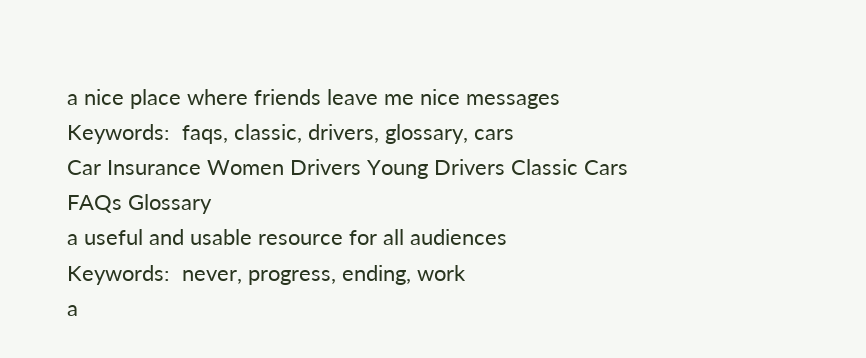a nice place where friends leave me nice messages
Keywords:  faqs, classic, drivers, glossary, cars
Car Insurance Women Drivers Young Drivers Classic Cars FAQs Glossary
a useful and usable resource for all audiences
Keywords:  never, progress, ending, work
a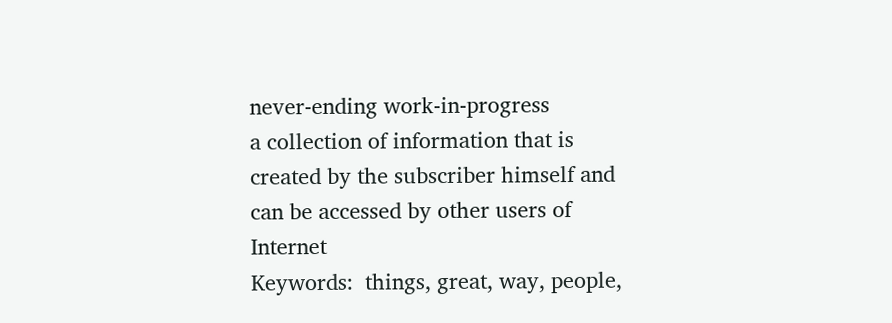never-ending work-in-progress
a collection of information that is created by the subscriber himself and can be accessed by other users of Internet
Keywords:  things, great, way, people,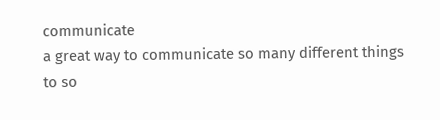communicate
a great way to communicate so many different things to so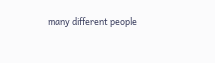many different people